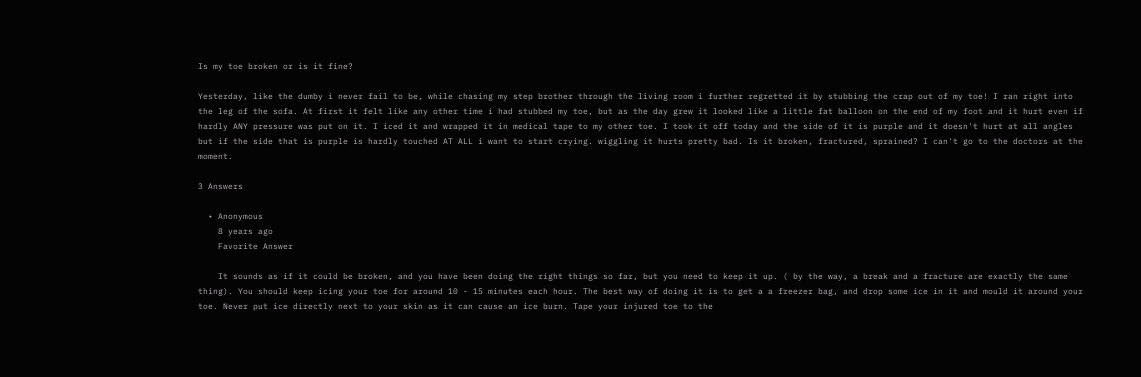Is my toe broken or is it fine?

Yesterday, like the dumby i never fail to be, while chasing my step brother through the living room i further regretted it by stubbing the crap out of my toe! I ran right into the leg of the sofa. At first it felt like any other time i had stubbed my toe, but as the day grew it looked like a little fat balloon on the end of my foot and it hurt even if hardly ANY pressure was put on it. I iced it and wrapped it in medical tape to my other toe. I took it off today and the side of it is purple and it doesn't hurt at all angles but if the side that is purple is hardly touched AT ALL i want to start crying. wiggling it hurts pretty bad. Is it broken, fractured, sprained? I can't go to the doctors at the moment.

3 Answers

  • Anonymous
    8 years ago
    Favorite Answer

    It sounds as if it could be broken, and you have been doing the right things so far, but you need to keep it up. ( by the way, a break and a fracture are exactly the same thing). You should keep icing your toe for around 10 - 15 minutes each hour. The best way of doing it is to get a a freezer bag, and drop some ice in it and mould it around your toe. Never put ice directly next to your skin as it can cause an ice burn. Tape your injured toe to the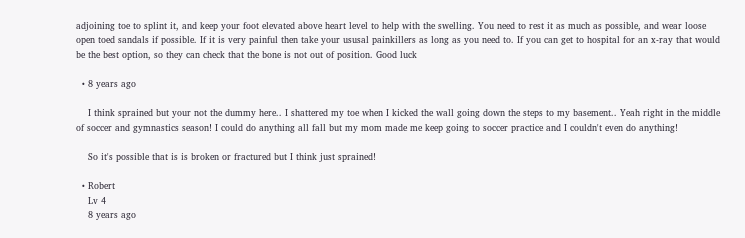adjoining toe to splint it, and keep your foot elevated above heart level to help with the swelling. You need to rest it as much as possible, and wear loose open toed sandals if possible. If it is very painful then take your ususal painkillers as long as you need to. If you can get to hospital for an x-ray that would be the best option, so they can check that the bone is not out of position. Good luck

  • 8 years ago

    I think sprained but your not the dummy here.. I shattered my toe when I kicked the wall going down the steps to my basement.. Yeah right in the middle of soccer and gymnastics season! I could do anything all fall but my mom made me keep going to soccer practice and I couldn't even do anything!

    So it's possible that is is broken or fractured but I think just sprained!

  • Robert
    Lv 4
    8 years ago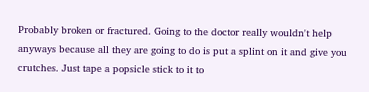Probably broken or fractured. Going to the doctor really wouldn't help anyways because all they are going to do is put a splint on it and give you crutches. Just tape a popsicle stick to it to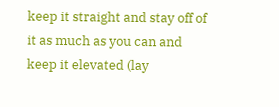keep it straight and stay off of it as much as you can and keep it elevated (lay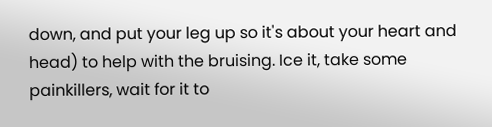down, and put your leg up so it's about your heart and head) to help with the bruising. Ice it, take some painkillers, wait for it to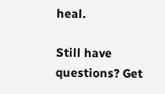heal.

Still have questions? Get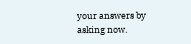your answers by asking now.